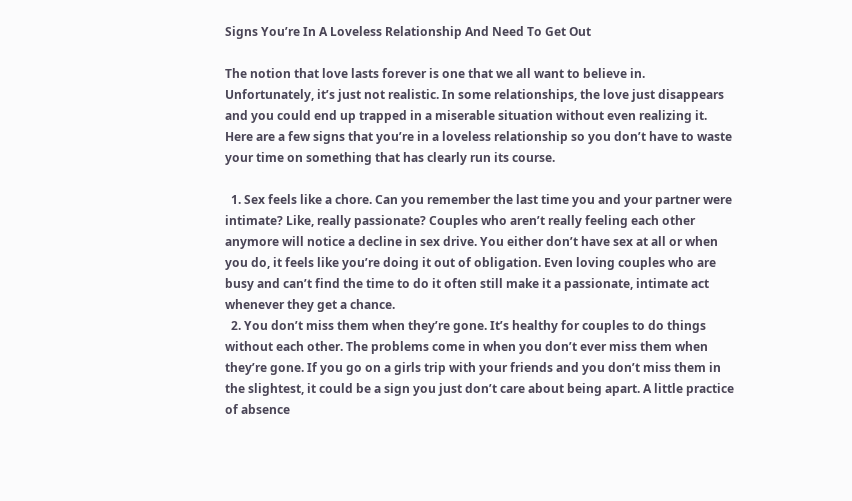Signs You’re In A Loveless Relationship And Need To Get Out

The notion that love lasts forever is one that we all want to believe in. Unfortunately, it’s just not realistic. In some relationships, the love just disappears and you could end up trapped in a miserable situation without even realizing it. Here are a few signs that you’re in a loveless relationship so you don’t have to waste your time on something that has clearly run its course.

  1. Sex feels like a chore. Can you remember the last time you and your partner were intimate? Like, really passionate? Couples who aren’t really feeling each other anymore will notice a decline in sex drive. You either don’t have sex at all or when you do, it feels like you’re doing it out of obligation. Even loving couples who are busy and can’t find the time to do it often still make it a passionate, intimate act whenever they get a chance.
  2. You don’t miss them when they’re gone. It’s healthy for couples to do things without each other. The problems come in when you don’t ever miss them when they’re gone. If you go on a girls trip with your friends and you don’t miss them in the slightest, it could be a sign you just don’t care about being apart. A little practice of absence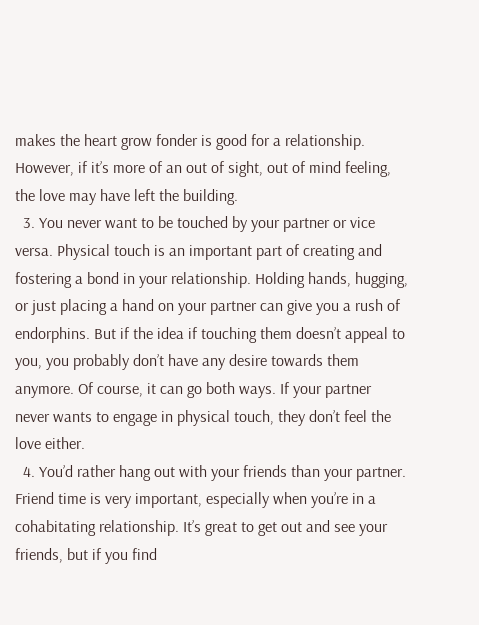makes the heart grow fonder is good for a relationship. However, if it’s more of an out of sight, out of mind feeling, the love may have left the building.
  3. You never want to be touched by your partner or vice versa. Physical touch is an important part of creating and fostering a bond in your relationship. Holding hands, hugging, or just placing a hand on your partner can give you a rush of endorphins. But if the idea if touching them doesn’t appeal to you, you probably don’t have any desire towards them anymore. Of course, it can go both ways. If your partner never wants to engage in physical touch, they don’t feel the love either.
  4. You’d rather hang out with your friends than your partner. Friend time is very important, especially when you’re in a cohabitating relationship. It’s great to get out and see your friends, but if you find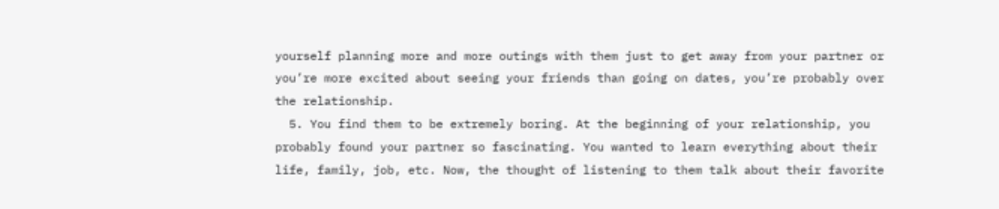yourself planning more and more outings with them just to get away from your partner or you’re more excited about seeing your friends than going on dates, you’re probably over the relationship.
  5. You find them to be extremely boring. At the beginning of your relationship, you probably found your partner so fascinating. You wanted to learn everything about their life, family, job, etc. Now, the thought of listening to them talk about their favorite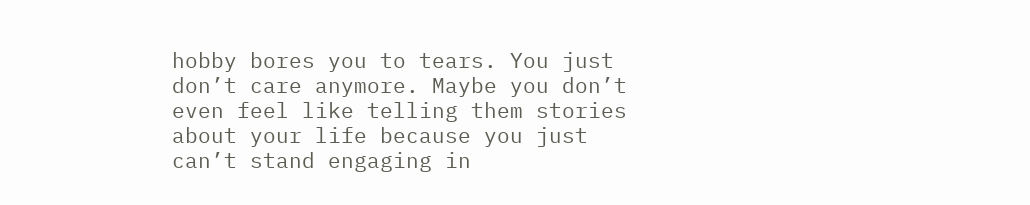hobby bores you to tears. You just don’t care anymore. Maybe you don’t even feel like telling them stories about your life because you just can’t stand engaging in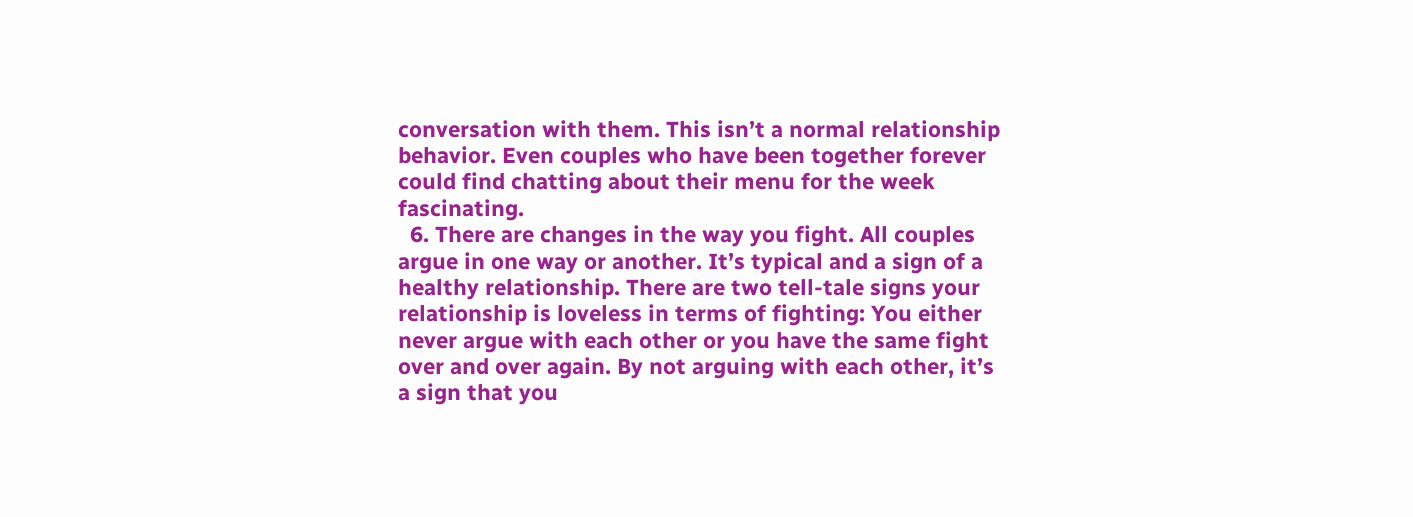conversation with them. This isn’t a normal relationship behavior. Even couples who have been together forever could find chatting about their menu for the week fascinating.
  6. There are changes in the way you fight. All couples argue in one way or another. It’s typical and a sign of a healthy relationship. There are two tell-tale signs your relationship is loveless in terms of fighting: You either never argue with each other or you have the same fight over and over again. By not arguing with each other, it’s a sign that you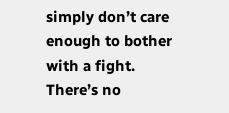simply don’t care enough to bother with a fight. There’s no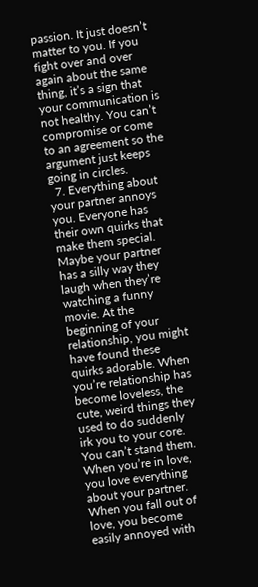passion. It just doesn’t matter to you. If you fight over and over again about the same thing, it’s a sign that your communication is not healthy. You can’t compromise or come to an agreement so the argument just keeps going in circles.
  7. Everything about your partner annoys you. Everyone has their own quirks that make them special. Maybe your partner has a silly way they laugh when they’re watching a funny movie. At the beginning of your relationship, you might have found these quirks adorable. When you’re relationship has become loveless, the cute, weird things they used to do suddenly irk you to your core. You can’t stand them. When you’re in love, you love everything about your partner. When you fall out of love, you become easily annoyed with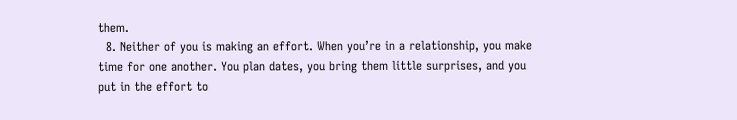them.
  8. Neither of you is making an effort. When you’re in a relationship, you make time for one another. You plan dates, you bring them little surprises, and you put in the effort to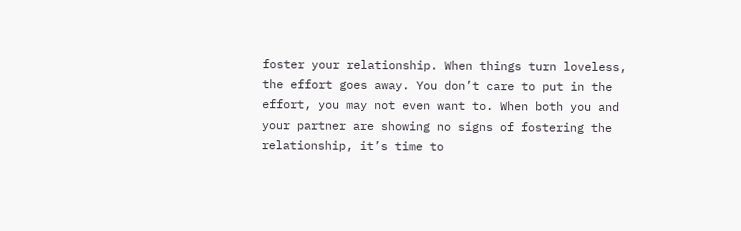foster your relationship. When things turn loveless, the effort goes away. You don’t care to put in the effort, you may not even want to. When both you and your partner are showing no signs of fostering the relationship, it’s time to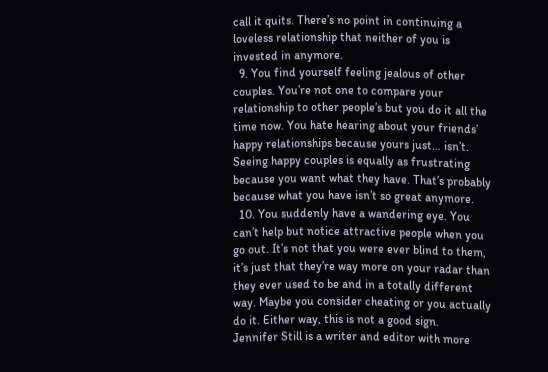call it quits. There’s no point in continuing a loveless relationship that neither of you is invested in anymore.
  9. You find yourself feeling jealous of other couples. You’re not one to compare your relationship to other people’s but you do it all the time now. You hate hearing about your friends’ happy relationships because yours just… isn’t. Seeing happy couples is equally as frustrating because you want what they have. That’s probably because what you have isn’t so great anymore.
  10. You suddenly have a wandering eye. You can’t help but notice attractive people when you go out. It’s not that you were ever blind to them, it’s just that they’re way more on your radar than they ever used to be and in a totally different way. Maybe you consider cheating or you actually do it. Either way, this is not a good sign.
Jennifer Still is a writer and editor with more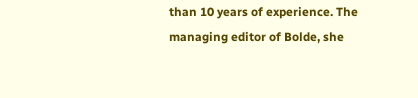than 10 years of experience. The managing editor of Bolde, she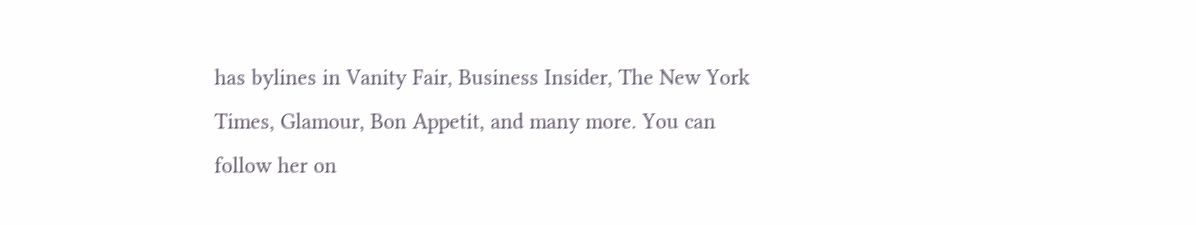has bylines in Vanity Fair, Business Insider, The New York Times, Glamour, Bon Appetit, and many more. You can follow her on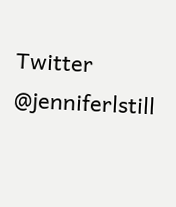Twitter @jenniferlstill